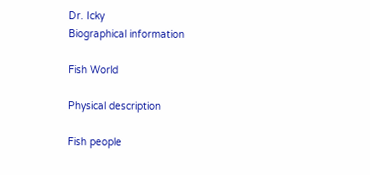Dr. Icky
Biographical information

Fish World

Physical description

Fish people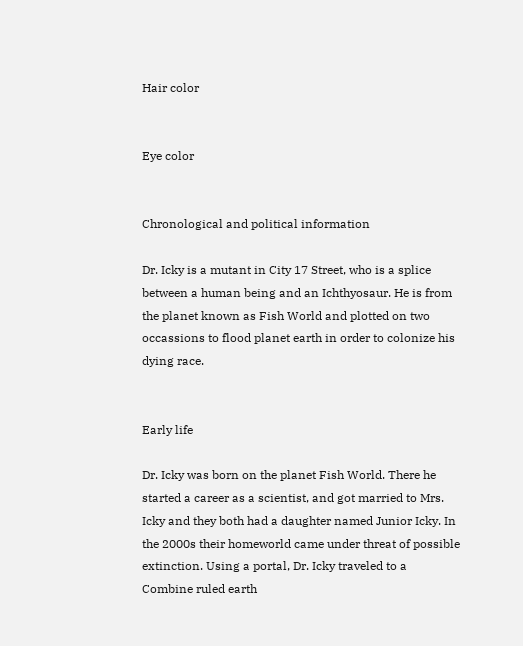Hair color


Eye color


Chronological and political information

Dr. Icky is a mutant in City 17 Street, who is a splice between a human being and an Ichthyosaur. He is from the planet known as Fish World and plotted on two occassions to flood planet earth in order to colonize his dying race.


Early life

Dr. Icky was born on the planet Fish World. There he started a career as a scientist, and got married to Mrs. Icky and they both had a daughter named Junior Icky. In the 2000s their homeworld came under threat of possible extinction. Using a portal, Dr. Icky traveled to a Combine ruled earth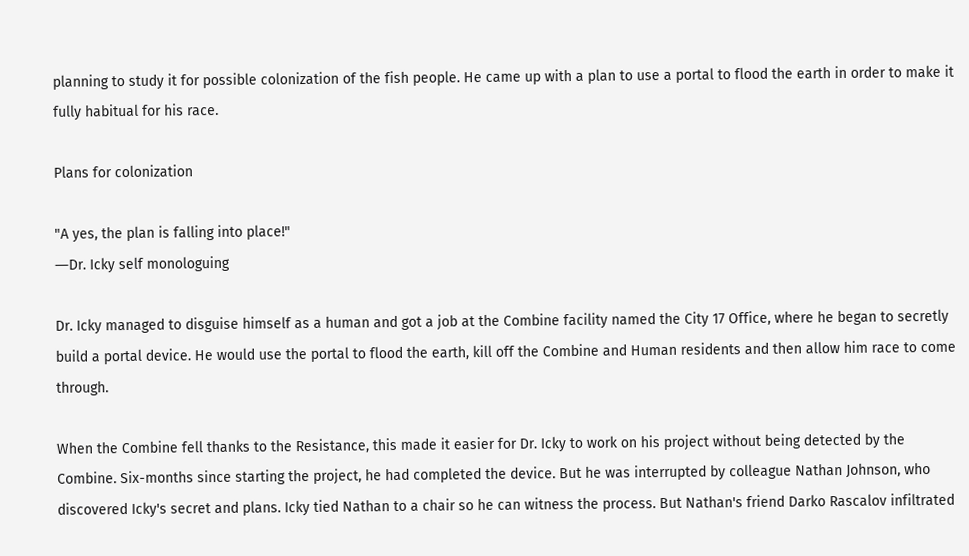planning to study it for possible colonization of the fish people. He came up with a plan to use a portal to flood the earth in order to make it fully habitual for his race.

Plans for colonization

"A yes, the plan is falling into place!"
―Dr. Icky self monologuing

Dr. Icky managed to disguise himself as a human and got a job at the Combine facility named the City 17 Office, where he began to secretly build a portal device. He would use the portal to flood the earth, kill off the Combine and Human residents and then allow him race to come through.

When the Combine fell thanks to the Resistance, this made it easier for Dr. Icky to work on his project without being detected by the Combine. Six-months since starting the project, he had completed the device. But he was interrupted by colleague Nathan Johnson, who discovered Icky's secret and plans. Icky tied Nathan to a chair so he can witness the process. But Nathan's friend Darko Rascalov infiltrated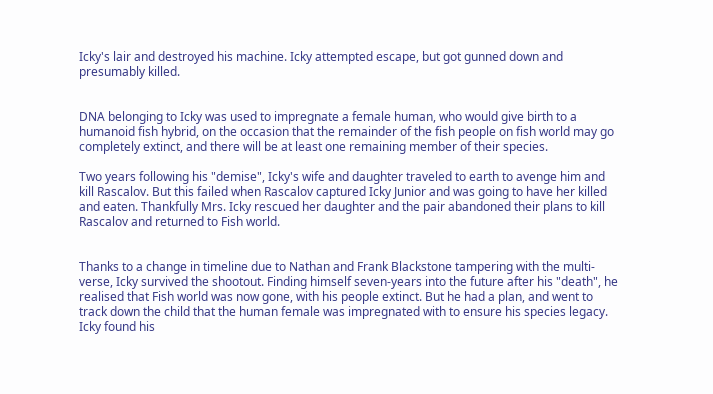Icky's lair and destroyed his machine. Icky attempted escape, but got gunned down and presumably killed.


DNA belonging to Icky was used to impregnate a female human, who would give birth to a humanoid fish hybrid, on the occasion that the remainder of the fish people on fish world may go completely extinct, and there will be at least one remaining member of their species.

Two years following his "demise", Icky's wife and daughter traveled to earth to avenge him and kill Rascalov. But this failed when Rascalov captured Icky Junior and was going to have her killed and eaten. Thankfully Mrs. Icky rescued her daughter and the pair abandoned their plans to kill Rascalov and returned to Fish world.


Thanks to a change in timeline due to Nathan and Frank Blackstone tampering with the multi-verse, Icky survived the shootout. Finding himself seven-years into the future after his "death", he realised that Fish world was now gone, with his people extinct. But he had a plan, and went to track down the child that the human female was impregnated with to ensure his species legacy. Icky found his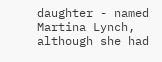daughter - named Martina Lynch, although she had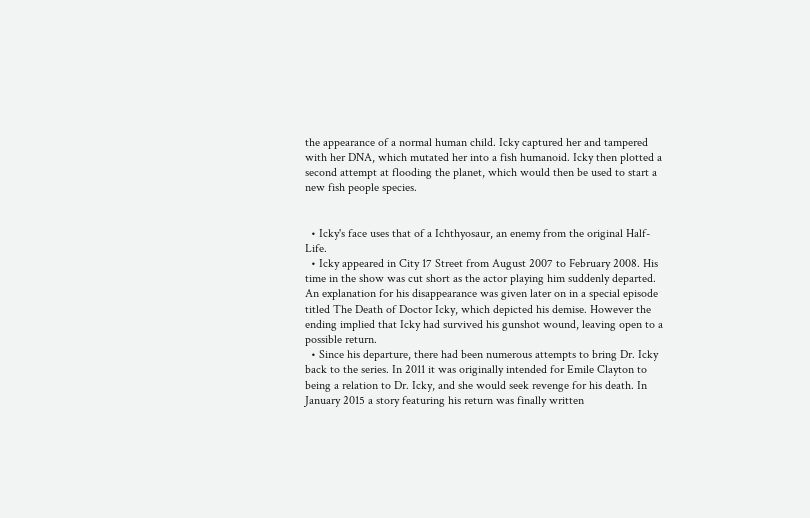the appearance of a normal human child. Icky captured her and tampered with her DNA, which mutated her into a fish humanoid. Icky then plotted a second attempt at flooding the planet, which would then be used to start a new fish people species.


  • Icky's face uses that of a Ichthyosaur, an enemy from the original Half-Life.
  • Icky appeared in City 17 Street from August 2007 to February 2008. His time in the show was cut short as the actor playing him suddenly departed. An explanation for his disappearance was given later on in a special episode titled The Death of Doctor Icky, which depicted his demise. However the ending implied that Icky had survived his gunshot wound, leaving open to a possible return.
  • Since his departure, there had been numerous attempts to bring Dr. Icky back to the series. In 2011 it was originally intended for Emile Clayton to being a relation to Dr. Icky, and she would seek revenge for his death. In January 2015 a story featuring his return was finally written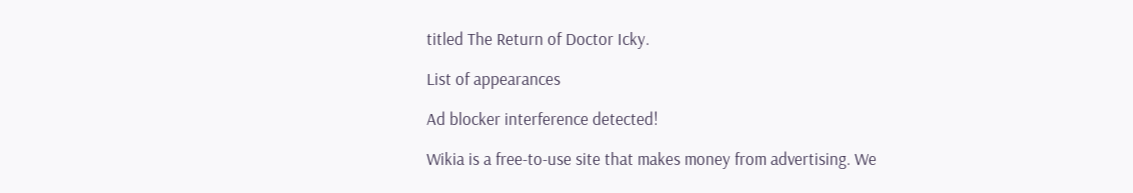titled The Return of Doctor Icky.

List of appearances

Ad blocker interference detected!

Wikia is a free-to-use site that makes money from advertising. We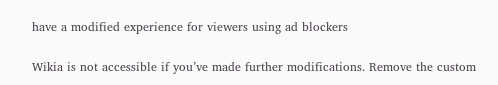have a modified experience for viewers using ad blockers

Wikia is not accessible if you’ve made further modifications. Remove the custom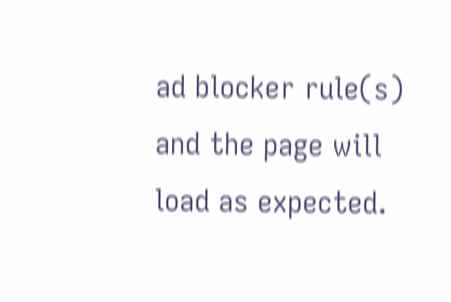ad blocker rule(s) and the page will load as expected.